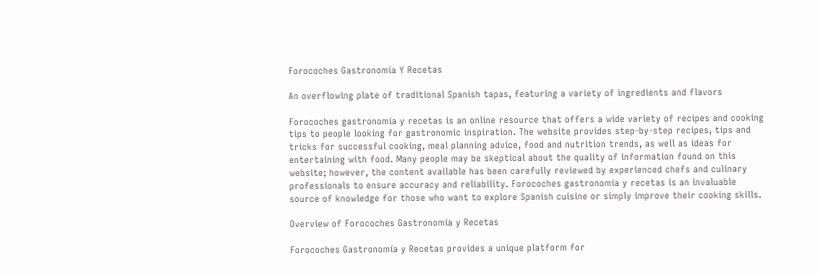Forocoches Gastronomía Y Recetas

An overflowing plate of traditional Spanish tapas, featuring a variety of ingredients and flavors

Forocoches gastronomía y recetas is an online resource that offers a wide variety of recipes and cooking tips to people looking for gastronomic inspiration. The website provides step-by-step recipes, tips and tricks for successful cooking, meal planning advice, food and nutrition trends, as well as ideas for entertaining with food. Many people may be skeptical about the quality of information found on this website; however, the content available has been carefully reviewed by experienced chefs and culinary professionals to ensure accuracy and reliability. Forocoches gastronomía y recetas is an invaluable source of knowledge for those who want to explore Spanish cuisine or simply improve their cooking skills.

Overview of Forocoches Gastronomía y Recetas

Forocoches Gastronomía y Recetas provides a unique platform for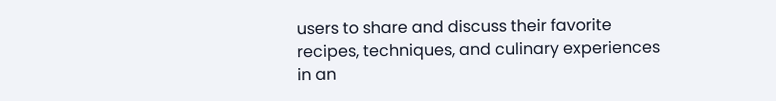users to share and discuss their favorite recipes, techniques, and culinary experiences in an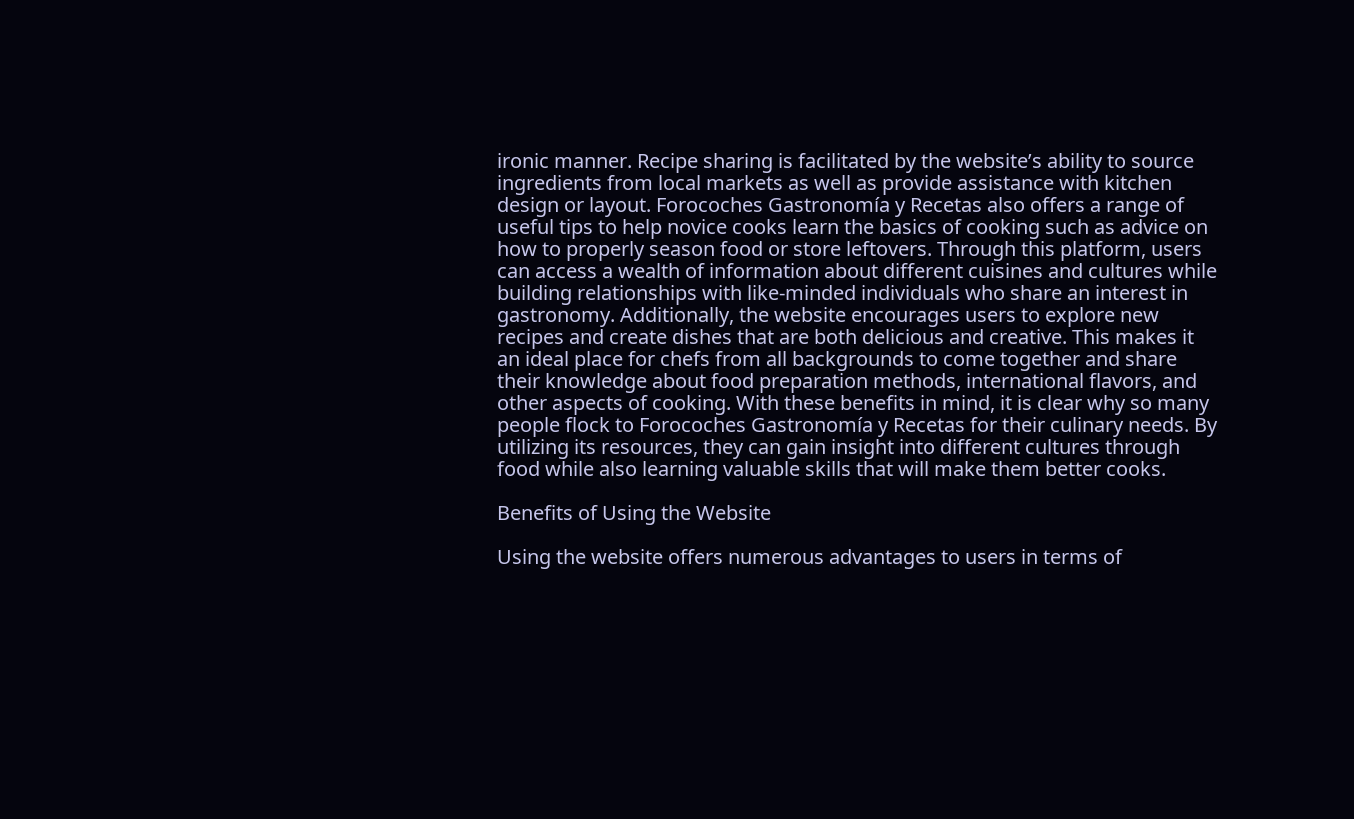ironic manner. Recipe sharing is facilitated by the website’s ability to source ingredients from local markets as well as provide assistance with kitchen design or layout. Forocoches Gastronomía y Recetas also offers a range of useful tips to help novice cooks learn the basics of cooking such as advice on how to properly season food or store leftovers. Through this platform, users can access a wealth of information about different cuisines and cultures while building relationships with like-minded individuals who share an interest in gastronomy. Additionally, the website encourages users to explore new recipes and create dishes that are both delicious and creative. This makes it an ideal place for chefs from all backgrounds to come together and share their knowledge about food preparation methods, international flavors, and other aspects of cooking. With these benefits in mind, it is clear why so many people flock to Forocoches Gastronomía y Recetas for their culinary needs. By utilizing its resources, they can gain insight into different cultures through food while also learning valuable skills that will make them better cooks.

Benefits of Using the Website

Using the website offers numerous advantages to users in terms of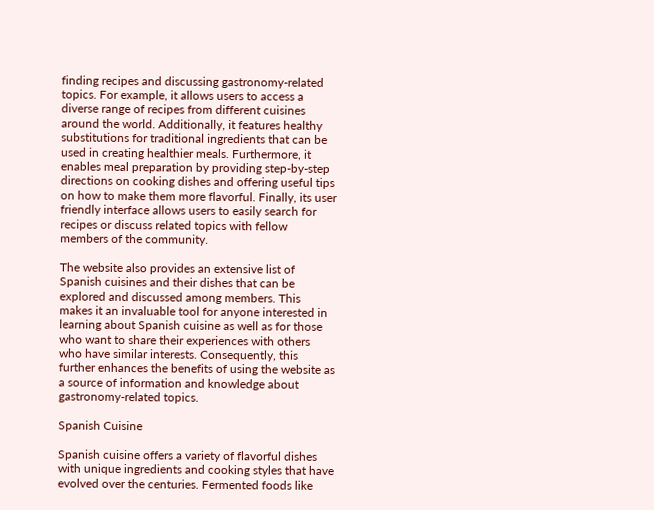finding recipes and discussing gastronomy-related topics. For example, it allows users to access a diverse range of recipes from different cuisines around the world. Additionally, it features healthy substitutions for traditional ingredients that can be used in creating healthier meals. Furthermore, it enables meal preparation by providing step-by-step directions on cooking dishes and offering useful tips on how to make them more flavorful. Finally, its user friendly interface allows users to easily search for recipes or discuss related topics with fellow members of the community.

The website also provides an extensive list of Spanish cuisines and their dishes that can be explored and discussed among members. This makes it an invaluable tool for anyone interested in learning about Spanish cuisine as well as for those who want to share their experiences with others who have similar interests. Consequently, this further enhances the benefits of using the website as a source of information and knowledge about gastronomy-related topics.

Spanish Cuisine

Spanish cuisine offers a variety of flavorful dishes with unique ingredients and cooking styles that have evolved over the centuries. Fermented foods like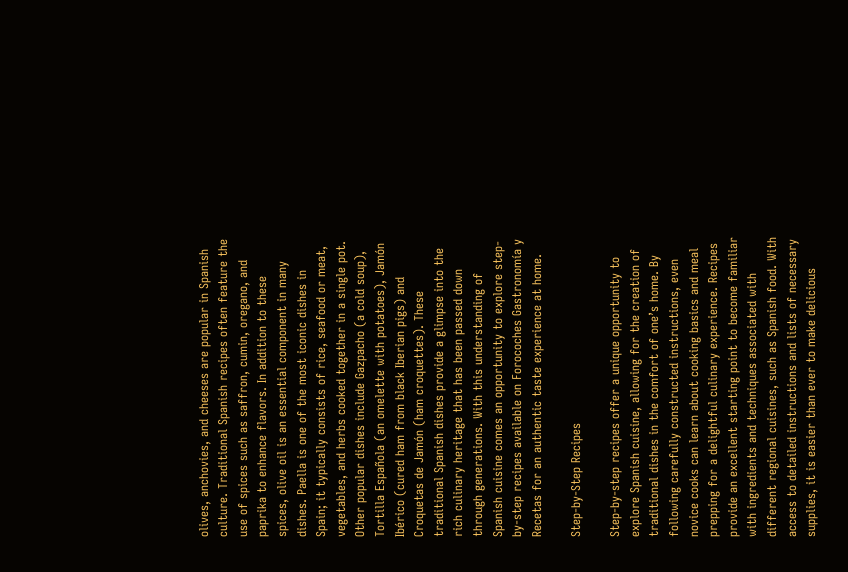olives, anchovies, and cheeses are popular in Spanish culture. Traditional Spanish recipes often feature the use of spices such as saffron, cumin, oregano, and paprika to enhance flavors. In addition to these spices, olive oil is an essential component in many dishes. Paella is one of the most iconic dishes in Spain; it typically consists of rice, seafood or meat, vegetables, and herbs cooked together in a single pot. Other popular dishes include Gazpacho (a cold soup), Tortilla Española (an omelette with potatoes), Jamón Ibérico (cured ham from black Iberian pigs) and Croquetas de Jamón (ham croquettes). These traditional Spanish dishes provide a glimpse into the rich culinary heritage that has been passed down through generations. With this understanding of Spanish cuisine comes an opportunity to explore step-by-step recipes available on Forocoches Gastronomía y Recetas for an authentic taste experience at home.

Step-by-Step Recipes

Step-by-step recipes offer a unique opportunity to explore Spanish cuisine, allowing for the creation of traditional dishes in the comfort of one’s home. By following carefully constructed instructions, even novice cooks can learn about cooking basics and meal prepping for a delightful culinary experience. Recipes provide an excellent starting point to become familiar with ingredients and techniques associated with different regional cuisines, such as Spanish food. With access to detailed instructions and lists of necessary supplies, it is easier than ever to make delicious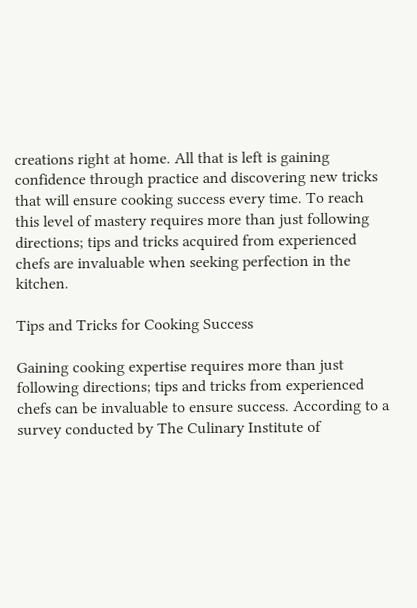creations right at home. All that is left is gaining confidence through practice and discovering new tricks that will ensure cooking success every time. To reach this level of mastery requires more than just following directions; tips and tricks acquired from experienced chefs are invaluable when seeking perfection in the kitchen.

Tips and Tricks for Cooking Success

Gaining cooking expertise requires more than just following directions; tips and tricks from experienced chefs can be invaluable to ensure success. According to a survey conducted by The Culinary Institute of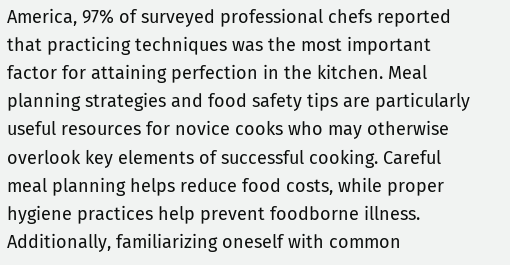America, 97% of surveyed professional chefs reported that practicing techniques was the most important factor for attaining perfection in the kitchen. Meal planning strategies and food safety tips are particularly useful resources for novice cooks who may otherwise overlook key elements of successful cooking. Careful meal planning helps reduce food costs, while proper hygiene practices help prevent foodborne illness. Additionally, familiarizing oneself with common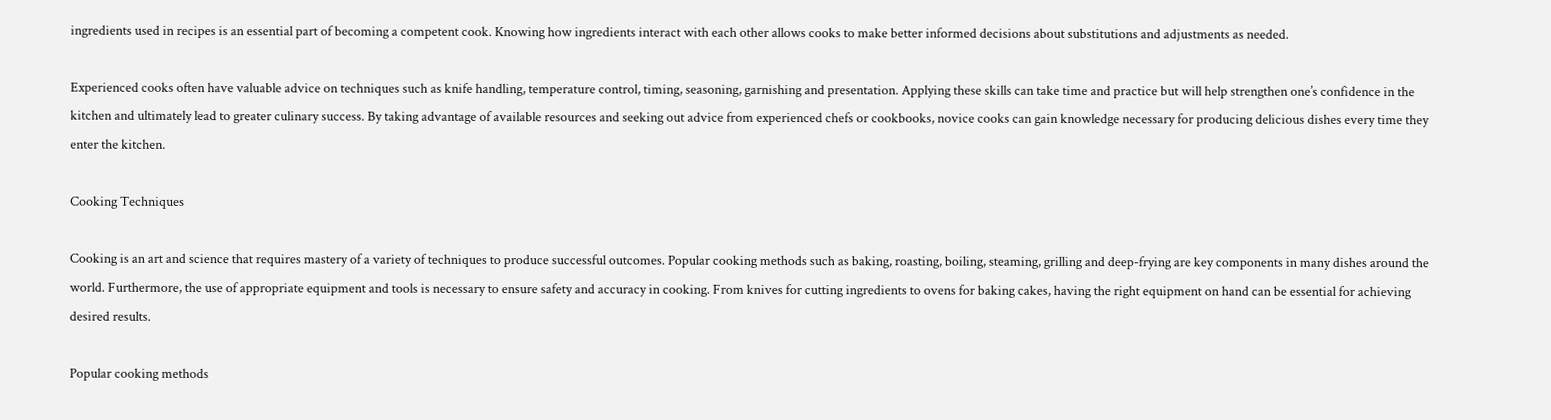ingredients used in recipes is an essential part of becoming a competent cook. Knowing how ingredients interact with each other allows cooks to make better informed decisions about substitutions and adjustments as needed.

Experienced cooks often have valuable advice on techniques such as knife handling, temperature control, timing, seasoning, garnishing and presentation. Applying these skills can take time and practice but will help strengthen one’s confidence in the kitchen and ultimately lead to greater culinary success. By taking advantage of available resources and seeking out advice from experienced chefs or cookbooks, novice cooks can gain knowledge necessary for producing delicious dishes every time they enter the kitchen.

Cooking Techniques

Cooking is an art and science that requires mastery of a variety of techniques to produce successful outcomes. Popular cooking methods such as baking, roasting, boiling, steaming, grilling and deep-frying are key components in many dishes around the world. Furthermore, the use of appropriate equipment and tools is necessary to ensure safety and accuracy in cooking. From knives for cutting ingredients to ovens for baking cakes, having the right equipment on hand can be essential for achieving desired results.

Popular cooking methods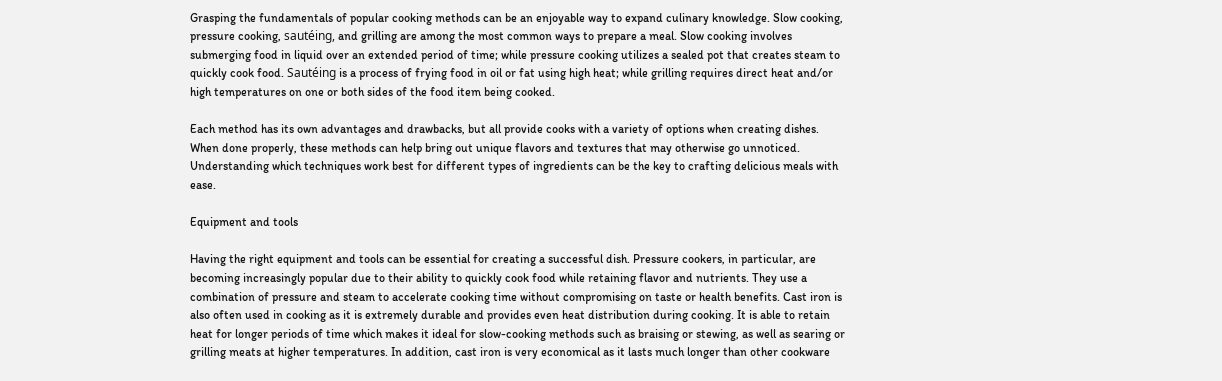Grasping the fundamentals of popular cooking methods can be an enjoyable way to expand culinary knowledge. Slow cooking, pressure cooking, sautéing, and grilling are among the most common ways to prepare a meal. Slow cooking involves submerging food in liquid over an extended period of time; while pressure cooking utilizes a sealed pot that creates steam to quickly cook food. Sautéing is a process of frying food in oil or fat using high heat; while grilling requires direct heat and/or high temperatures on one or both sides of the food item being cooked.

Each method has its own advantages and drawbacks, but all provide cooks with a variety of options when creating dishes. When done properly, these methods can help bring out unique flavors and textures that may otherwise go unnoticed. Understanding which techniques work best for different types of ingredients can be the key to crafting delicious meals with ease.

Equipment and tools

Having the right equipment and tools can be essential for creating a successful dish. Pressure cookers, in particular, are becoming increasingly popular due to their ability to quickly cook food while retaining flavor and nutrients. They use a combination of pressure and steam to accelerate cooking time without compromising on taste or health benefits. Cast iron is also often used in cooking as it is extremely durable and provides even heat distribution during cooking. It is able to retain heat for longer periods of time which makes it ideal for slow-cooking methods such as braising or stewing, as well as searing or grilling meats at higher temperatures. In addition, cast iron is very economical as it lasts much longer than other cookware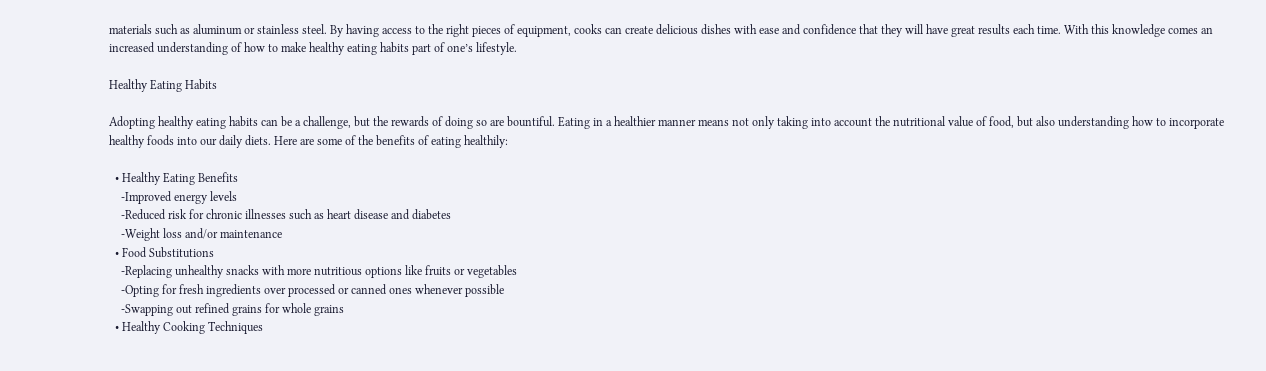materials such as aluminum or stainless steel. By having access to the right pieces of equipment, cooks can create delicious dishes with ease and confidence that they will have great results each time. With this knowledge comes an increased understanding of how to make healthy eating habits part of one’s lifestyle.

Healthy Eating Habits

Adopting healthy eating habits can be a challenge, but the rewards of doing so are bountiful. Eating in a healthier manner means not only taking into account the nutritional value of food, but also understanding how to incorporate healthy foods into our daily diets. Here are some of the benefits of eating healthily:

  • Healthy Eating Benefits
    -Improved energy levels
    -Reduced risk for chronic illnesses such as heart disease and diabetes
    -Weight loss and/or maintenance
  • Food Substitutions
    -Replacing unhealthy snacks with more nutritious options like fruits or vegetables
    -Opting for fresh ingredients over processed or canned ones whenever possible
    -Swapping out refined grains for whole grains
  • Healthy Cooking Techniques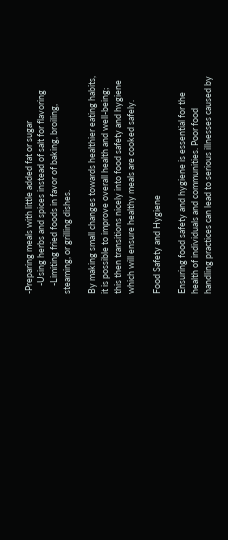-Preparing meals with little added fat or sugar
    -Using herbs and spices instead of salt for flavoring
    -Limiting fried foods in favor of baking, broiling, steaming, or grilling dishes.

By making small changes towards healthier eating habits, it is possible to improve overall health and well-being; this then transitions nicely into food safety and hygiene which will ensure healthy meals are cooked safely.

Food Safety and Hygiene

Ensuring food safety and hygiene is essential for the health of individuals and communities. Poor food handling practices can lead to serious illnesses caused by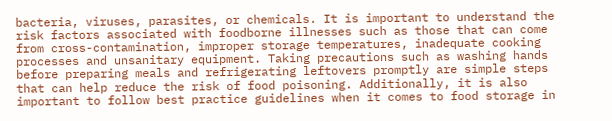bacteria, viruses, parasites, or chemicals. It is important to understand the risk factors associated with foodborne illnesses such as those that can come from cross-contamination, improper storage temperatures, inadequate cooking processes and unsanitary equipment. Taking precautions such as washing hands before preparing meals and refrigerating leftovers promptly are simple steps that can help reduce the risk of food poisoning. Additionally, it is also important to follow best practice guidelines when it comes to food storage in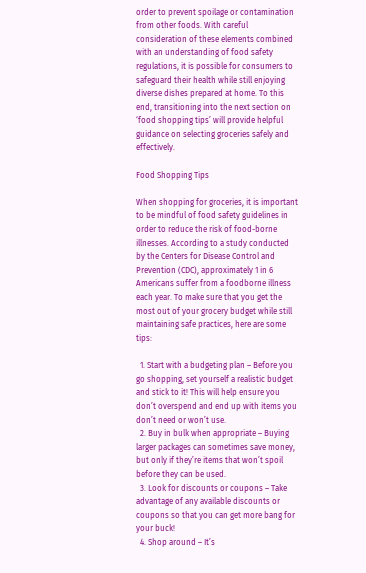order to prevent spoilage or contamination from other foods. With careful consideration of these elements combined with an understanding of food safety regulations, it is possible for consumers to safeguard their health while still enjoying diverse dishes prepared at home. To this end, transitioning into the next section on ‘food shopping tips’ will provide helpful guidance on selecting groceries safely and effectively.

Food Shopping Tips

When shopping for groceries, it is important to be mindful of food safety guidelines in order to reduce the risk of food-borne illnesses. According to a study conducted by the Centers for Disease Control and Prevention (CDC), approximately 1 in 6 Americans suffer from a foodborne illness each year. To make sure that you get the most out of your grocery budget while still maintaining safe practices, here are some tips:

  1. Start with a budgeting plan – Before you go shopping, set yourself a realistic budget and stick to it! This will help ensure you don’t overspend and end up with items you don’t need or won’t use.
  2. Buy in bulk when appropriate – Buying larger packages can sometimes save money, but only if they’re items that won’t spoil before they can be used.
  3. Look for discounts or coupons – Take advantage of any available discounts or coupons so that you can get more bang for your buck!
  4. Shop around – It’s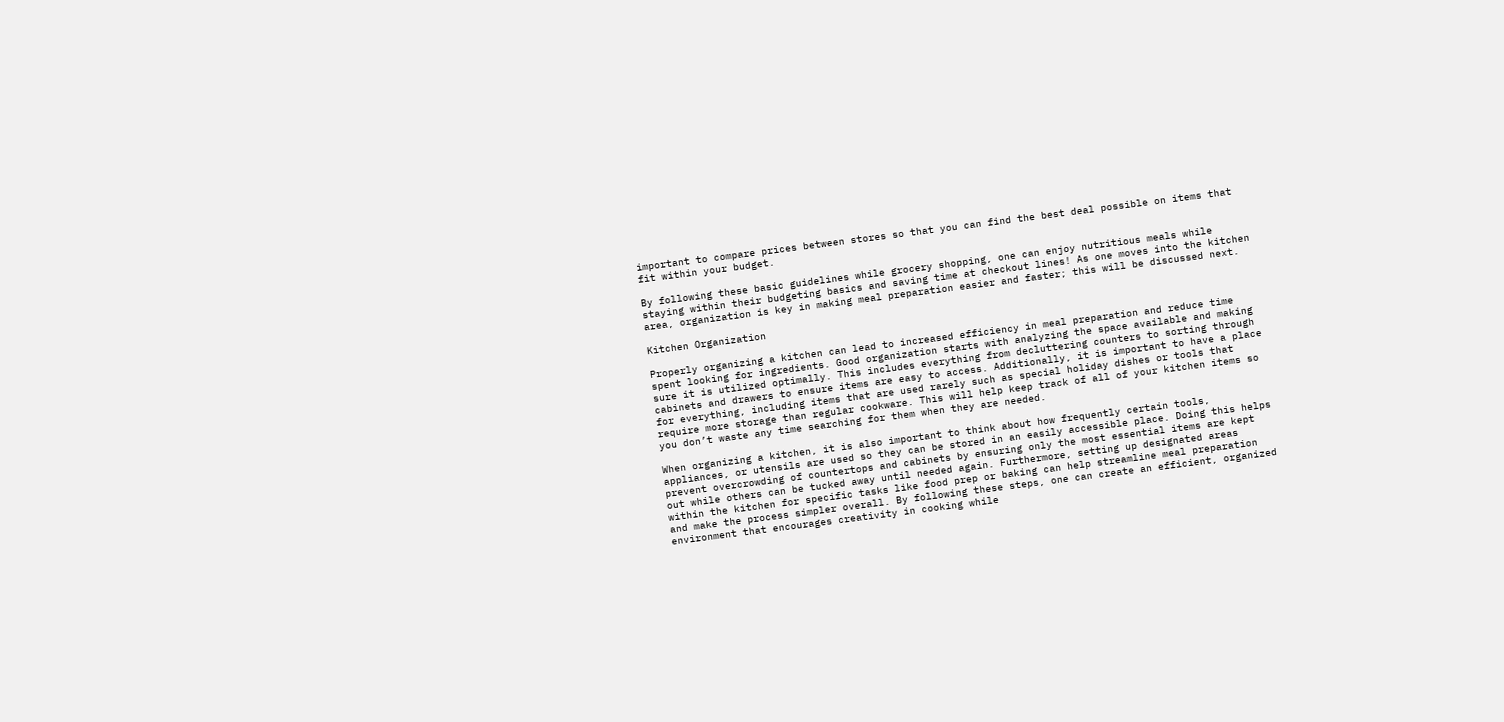important to compare prices between stores so that you can find the best deal possible on items that fit within your budget.

By following these basic guidelines while grocery shopping, one can enjoy nutritious meals while staying within their budgeting basics and saving time at checkout lines! As one moves into the kitchen area, organization is key in making meal preparation easier and faster; this will be discussed next.

Kitchen Organization

Properly organizing a kitchen can lead to increased efficiency in meal preparation and reduce time spent looking for ingredients. Good organization starts with analyzing the space available and making sure it is utilized optimally. This includes everything from decluttering counters to sorting through cabinets and drawers to ensure items are easy to access. Additionally, it is important to have a place for everything, including items that are used rarely such as special holiday dishes or tools that require more storage than regular cookware. This will help keep track of all of your kitchen items so you don’t waste any time searching for them when they are needed.

When organizing a kitchen, it is also important to think about how frequently certain tools, appliances, or utensils are used so they can be stored in an easily accessible place. Doing this helps prevent overcrowding of countertops and cabinets by ensuring only the most essential items are kept out while others can be tucked away until needed again. Furthermore, setting up designated areas within the kitchen for specific tasks like food prep or baking can help streamline meal preparation and make the process simpler overall. By following these steps, one can create an efficient, organized environment that encourages creativity in cooking while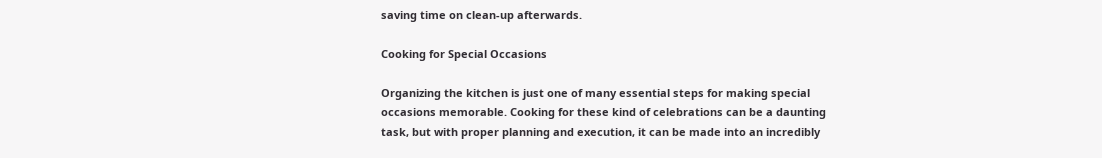saving time on clean-up afterwards.

Cooking for Special Occasions

Organizing the kitchen is just one of many essential steps for making special occasions memorable. Cooking for these kind of celebrations can be a daunting task, but with proper planning and execution, it can be made into an incredibly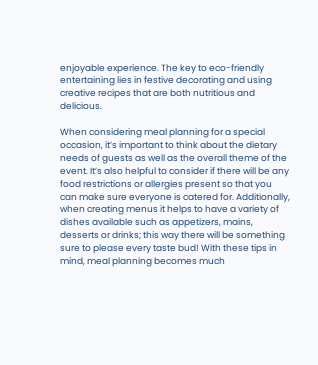enjoyable experience. The key to eco-friendly entertaining lies in festive decorating and using creative recipes that are both nutritious and delicious.

When considering meal planning for a special occasion, it’s important to think about the dietary needs of guests as well as the overall theme of the event. It’s also helpful to consider if there will be any food restrictions or allergies present so that you can make sure everyone is catered for. Additionally, when creating menus it helps to have a variety of dishes available such as appetizers, mains, desserts or drinks; this way there will be something sure to please every taste bud! With these tips in mind, meal planning becomes much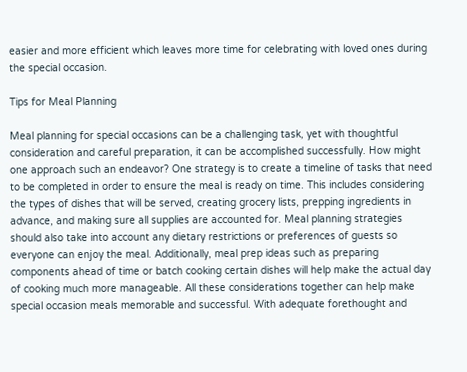easier and more efficient which leaves more time for celebrating with loved ones during the special occasion.

Tips for Meal Planning

Meal planning for special occasions can be a challenging task, yet with thoughtful consideration and careful preparation, it can be accomplished successfully. How might one approach such an endeavor? One strategy is to create a timeline of tasks that need to be completed in order to ensure the meal is ready on time. This includes considering the types of dishes that will be served, creating grocery lists, prepping ingredients in advance, and making sure all supplies are accounted for. Meal planning strategies should also take into account any dietary restrictions or preferences of guests so everyone can enjoy the meal. Additionally, meal prep ideas such as preparing components ahead of time or batch cooking certain dishes will help make the actual day of cooking much more manageable. All these considerations together can help make special occasion meals memorable and successful. With adequate forethought and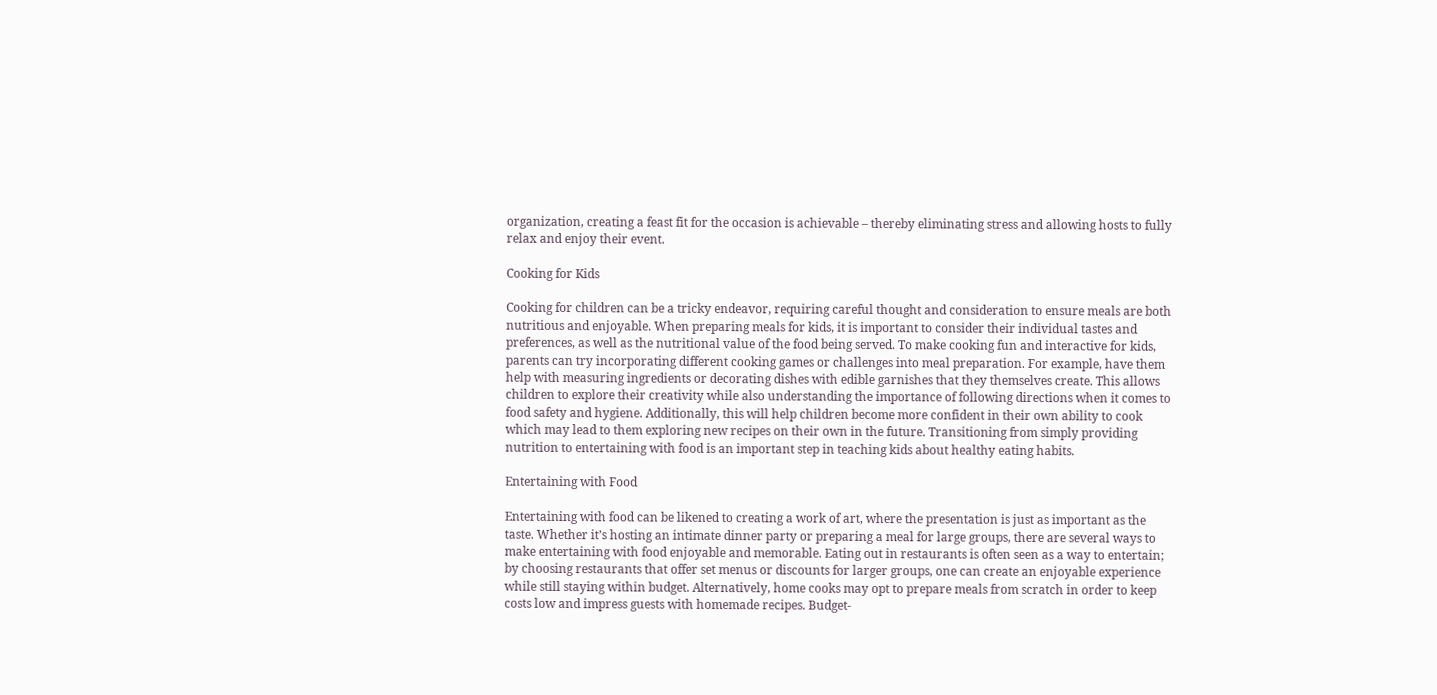organization, creating a feast fit for the occasion is achievable – thereby eliminating stress and allowing hosts to fully relax and enjoy their event.

Cooking for Kids

Cooking for children can be a tricky endeavor, requiring careful thought and consideration to ensure meals are both nutritious and enjoyable. When preparing meals for kids, it is important to consider their individual tastes and preferences, as well as the nutritional value of the food being served. To make cooking fun and interactive for kids, parents can try incorporating different cooking games or challenges into meal preparation. For example, have them help with measuring ingredients or decorating dishes with edible garnishes that they themselves create. This allows children to explore their creativity while also understanding the importance of following directions when it comes to food safety and hygiene. Additionally, this will help children become more confident in their own ability to cook which may lead to them exploring new recipes on their own in the future. Transitioning from simply providing nutrition to entertaining with food is an important step in teaching kids about healthy eating habits.

Entertaining with Food

Entertaining with food can be likened to creating a work of art, where the presentation is just as important as the taste. Whether it’s hosting an intimate dinner party or preparing a meal for large groups, there are several ways to make entertaining with food enjoyable and memorable. Eating out in restaurants is often seen as a way to entertain; by choosing restaurants that offer set menus or discounts for larger groups, one can create an enjoyable experience while still staying within budget. Alternatively, home cooks may opt to prepare meals from scratch in order to keep costs low and impress guests with homemade recipes. Budget-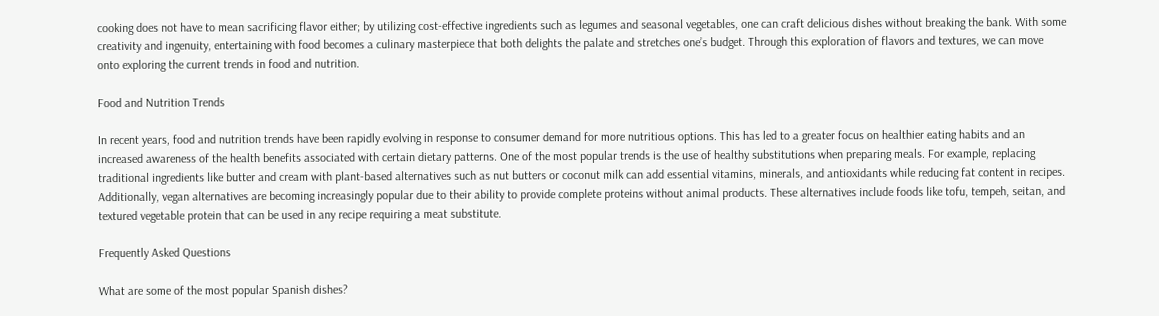cooking does not have to mean sacrificing flavor either; by utilizing cost-effective ingredients such as legumes and seasonal vegetables, one can craft delicious dishes without breaking the bank. With some creativity and ingenuity, entertaining with food becomes a culinary masterpiece that both delights the palate and stretches one’s budget. Through this exploration of flavors and textures, we can move onto exploring the current trends in food and nutrition.

Food and Nutrition Trends

In recent years, food and nutrition trends have been rapidly evolving in response to consumer demand for more nutritious options. This has led to a greater focus on healthier eating habits and an increased awareness of the health benefits associated with certain dietary patterns. One of the most popular trends is the use of healthy substitutions when preparing meals. For example, replacing traditional ingredients like butter and cream with plant-based alternatives such as nut butters or coconut milk can add essential vitamins, minerals, and antioxidants while reducing fat content in recipes. Additionally, vegan alternatives are becoming increasingly popular due to their ability to provide complete proteins without animal products. These alternatives include foods like tofu, tempeh, seitan, and textured vegetable protein that can be used in any recipe requiring a meat substitute.

Frequently Asked Questions

What are some of the most popular Spanish dishes?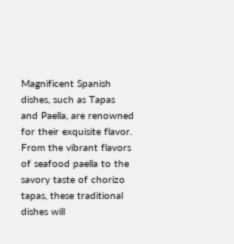Magnificent Spanish dishes, such as Tapas and Paella, are renowned for their exquisite flavor. From the vibrant flavors of seafood paella to the savory taste of chorizo tapas, these traditional dishes will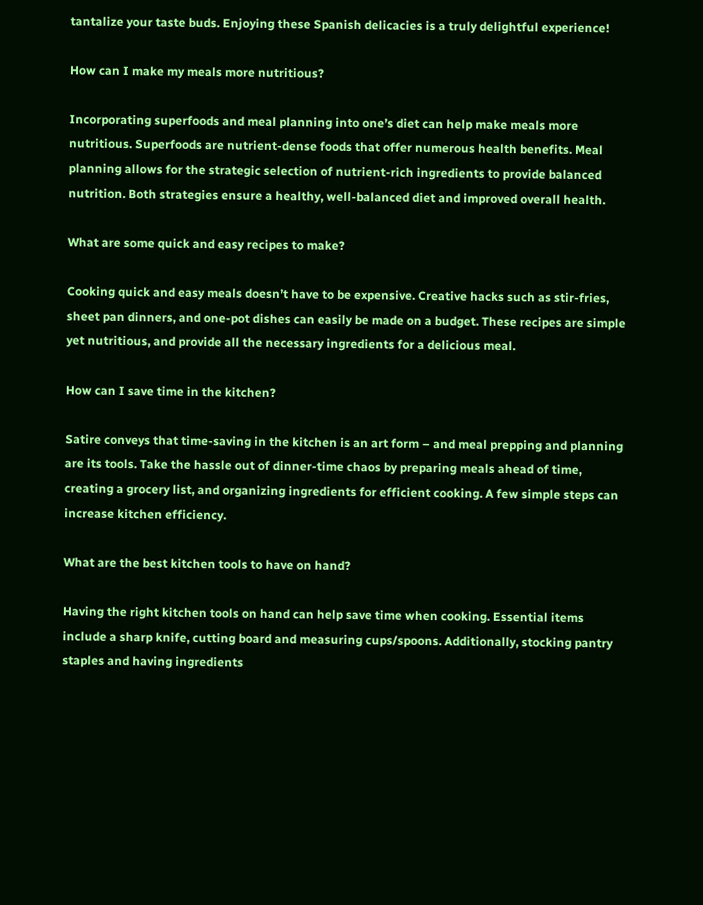tantalize your taste buds. Enjoying these Spanish delicacies is a truly delightful experience!

How can I make my meals more nutritious?

Incorporating superfoods and meal planning into one’s diet can help make meals more nutritious. Superfoods are nutrient-dense foods that offer numerous health benefits. Meal planning allows for the strategic selection of nutrient-rich ingredients to provide balanced nutrition. Both strategies ensure a healthy, well-balanced diet and improved overall health.

What are some quick and easy recipes to make?

Cooking quick and easy meals doesn’t have to be expensive. Creative hacks such as stir-fries, sheet pan dinners, and one-pot dishes can easily be made on a budget. These recipes are simple yet nutritious, and provide all the necessary ingredients for a delicious meal.

How can I save time in the kitchen?

Satire conveys that time-saving in the kitchen is an art form – and meal prepping and planning are its tools. Take the hassle out of dinner-time chaos by preparing meals ahead of time, creating a grocery list, and organizing ingredients for efficient cooking. A few simple steps can increase kitchen efficiency.

What are the best kitchen tools to have on hand?

Having the right kitchen tools on hand can help save time when cooking. Essential items include a sharp knife, cutting board and measuring cups/spoons. Additionally, stocking pantry staples and having ingredients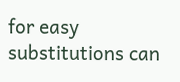for easy substitutions can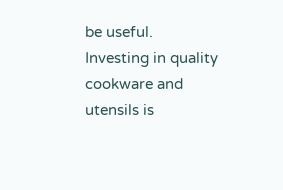be useful. Investing in quality cookware and utensils is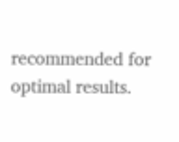recommended for optimal results.